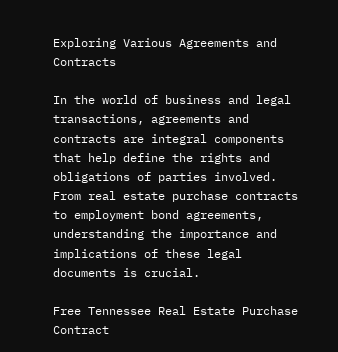Exploring Various Agreements and Contracts

In the world of business and legal transactions, agreements and contracts are integral components that help define the rights and obligations of parties involved. From real estate purchase contracts to employment bond agreements, understanding the importance and implications of these legal documents is crucial.

Free Tennessee Real Estate Purchase Contract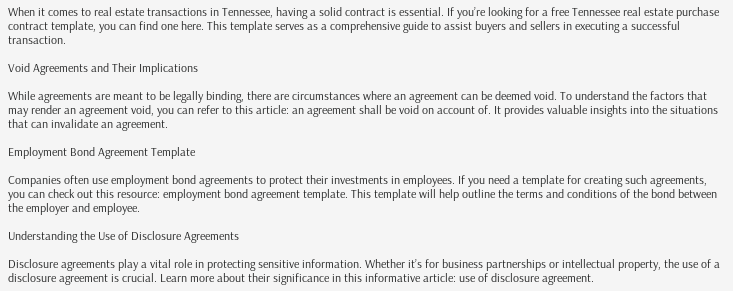When it comes to real estate transactions in Tennessee, having a solid contract is essential. If you’re looking for a free Tennessee real estate purchase contract template, you can find one here. This template serves as a comprehensive guide to assist buyers and sellers in executing a successful transaction.

Void Agreements and Their Implications

While agreements are meant to be legally binding, there are circumstances where an agreement can be deemed void. To understand the factors that may render an agreement void, you can refer to this article: an agreement shall be void on account of. It provides valuable insights into the situations that can invalidate an agreement.

Employment Bond Agreement Template

Companies often use employment bond agreements to protect their investments in employees. If you need a template for creating such agreements, you can check out this resource: employment bond agreement template. This template will help outline the terms and conditions of the bond between the employer and employee.

Understanding the Use of Disclosure Agreements

Disclosure agreements play a vital role in protecting sensitive information. Whether it’s for business partnerships or intellectual property, the use of a disclosure agreement is crucial. Learn more about their significance in this informative article: use of disclosure agreement.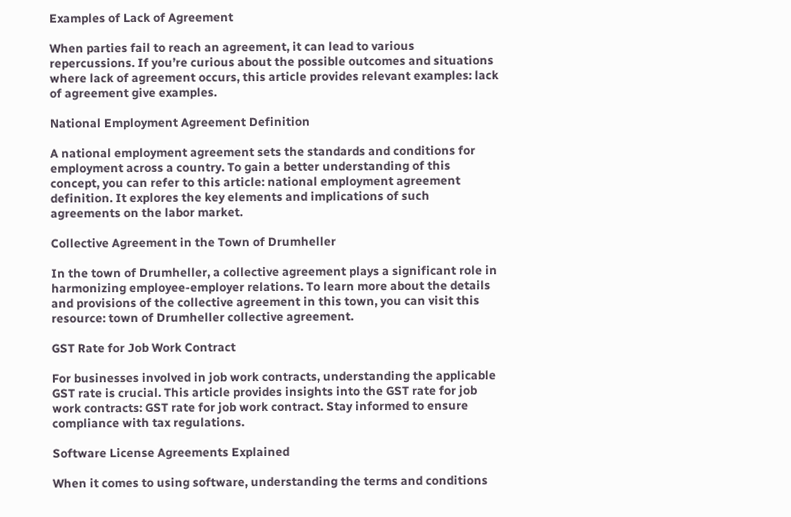Examples of Lack of Agreement

When parties fail to reach an agreement, it can lead to various repercussions. If you’re curious about the possible outcomes and situations where lack of agreement occurs, this article provides relevant examples: lack of agreement give examples.

National Employment Agreement Definition

A national employment agreement sets the standards and conditions for employment across a country. To gain a better understanding of this concept, you can refer to this article: national employment agreement definition. It explores the key elements and implications of such agreements on the labor market.

Collective Agreement in the Town of Drumheller

In the town of Drumheller, a collective agreement plays a significant role in harmonizing employee-employer relations. To learn more about the details and provisions of the collective agreement in this town, you can visit this resource: town of Drumheller collective agreement.

GST Rate for Job Work Contract

For businesses involved in job work contracts, understanding the applicable GST rate is crucial. This article provides insights into the GST rate for job work contracts: GST rate for job work contract. Stay informed to ensure compliance with tax regulations.

Software License Agreements Explained

When it comes to using software, understanding the terms and conditions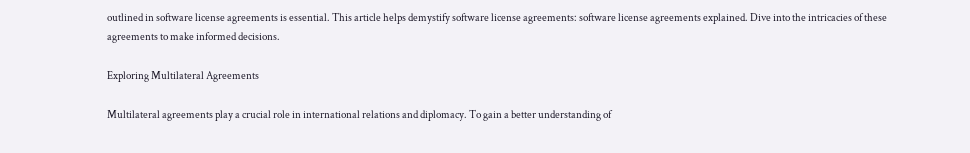outlined in software license agreements is essential. This article helps demystify software license agreements: software license agreements explained. Dive into the intricacies of these agreements to make informed decisions.

Exploring Multilateral Agreements

Multilateral agreements play a crucial role in international relations and diplomacy. To gain a better understanding of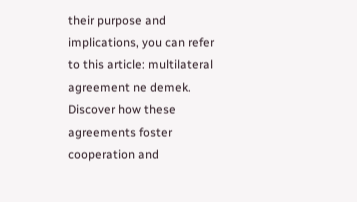their purpose and implications, you can refer to this article: multilateral agreement ne demek. Discover how these agreements foster cooperation and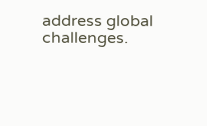address global challenges.